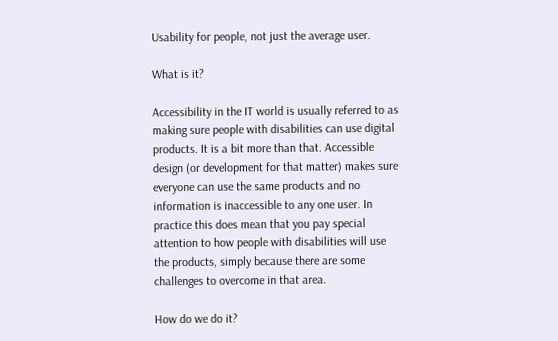Usability for people, not just the average user.

What is it?

Accessibility in the IT world is usually referred to as making sure people with disabilities can use digital products. It is a bit more than that. Accessible design (or development for that matter) makes sure everyone can use the same products and no information is inaccessible to any one user. In practice this does mean that you pay special attention to how people with disabilities will use the products, simply because there are some challenges to overcome in that area.

How do we do it?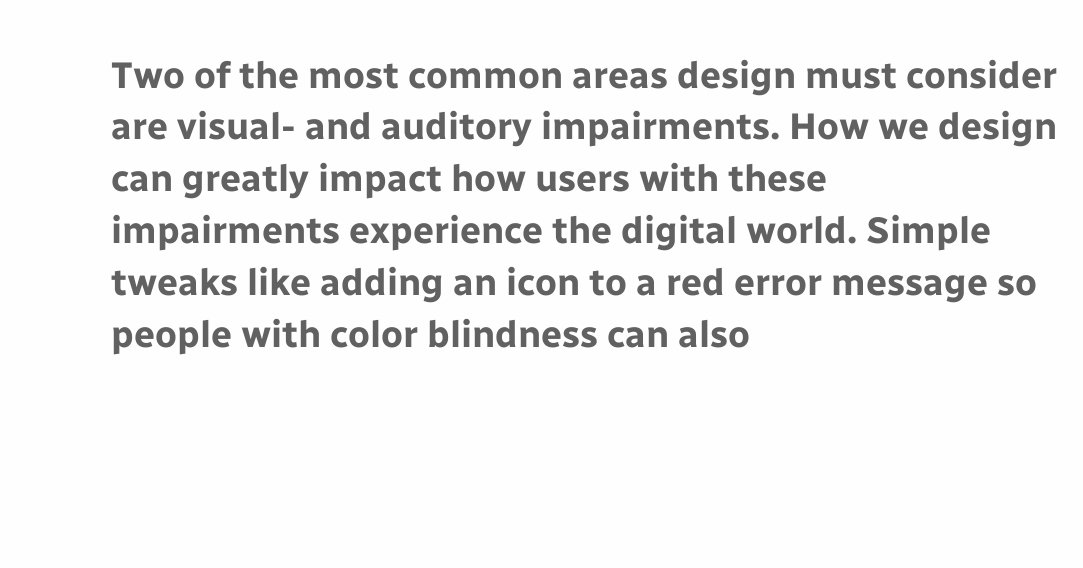Two of the most common areas design must consider are visual- and auditory impairments. How we design can greatly impact how users with these impairments experience the digital world. Simple tweaks like adding an icon to a red error message so people with color blindness can also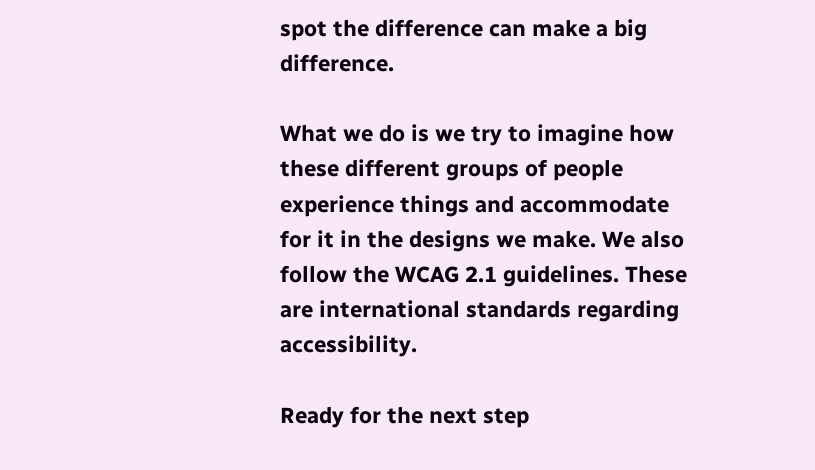spot the difference can make a big difference.

What we do is we try to imagine how these different groups of people experience things and accommodate for it in the designs we make. We also follow the WCAG 2.1 guidelines. These are international standards regarding accessibility.

Ready for the next step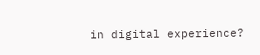in digital experience?